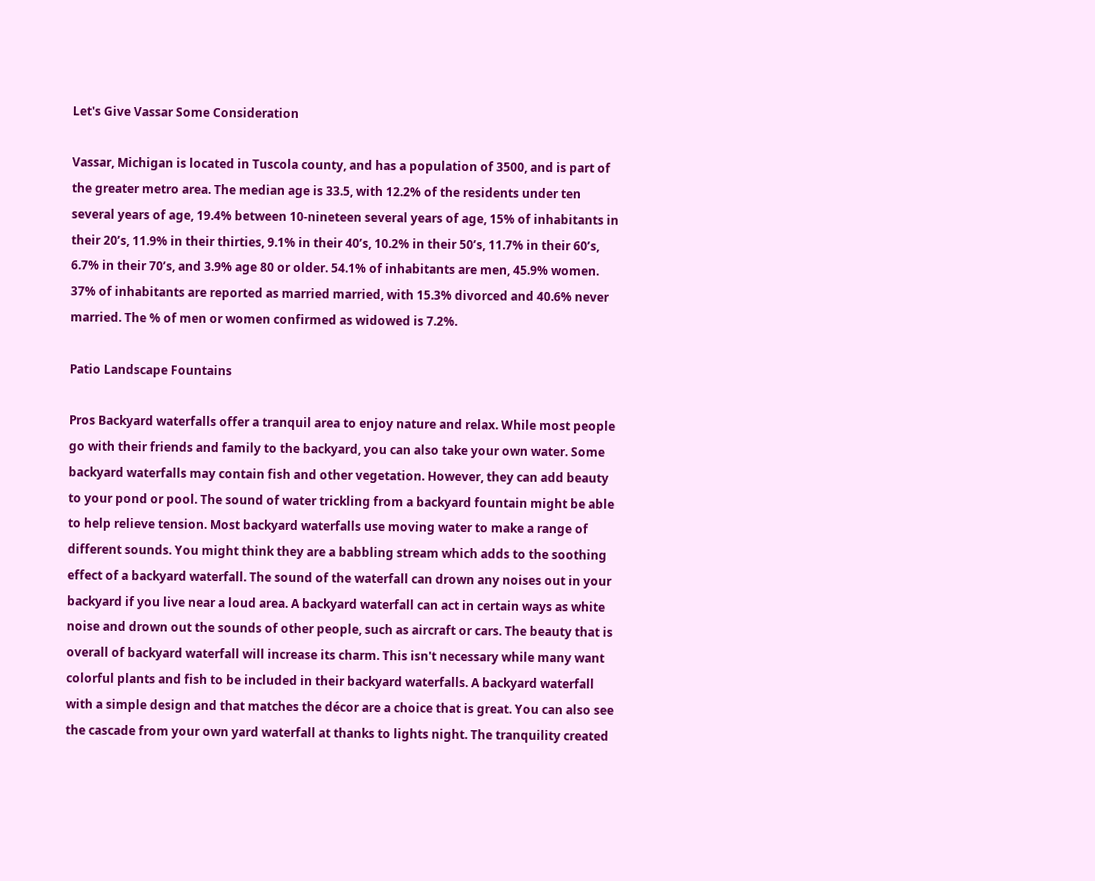Let's Give Vassar Some Consideration

Vassar, Michigan is located in Tuscola county, and has a population of 3500, and is part of the greater metro area. The median age is 33.5, with 12.2% of the residents under ten several years of age, 19.4% between 10-nineteen several years of age, 15% of inhabitants in their 20’s, 11.9% in their thirties, 9.1% in their 40’s, 10.2% in their 50’s, 11.7% in their 60’s, 6.7% in their 70’s, and 3.9% age 80 or older. 54.1% of inhabitants are men, 45.9% women. 37% of inhabitants are reported as married married, with 15.3% divorced and 40.6% never married. The % of men or women confirmed as widowed is 7.2%.

Patio Landscape Fountains

Pros Backyard waterfalls offer a tranquil area to enjoy nature and relax. While most people go with their friends and family to the backyard, you can also take your own water. Some backyard waterfalls may contain fish and other vegetation. However, they can add beauty to your pond or pool. The sound of water trickling from a backyard fountain might be able to help relieve tension. Most backyard waterfalls use moving water to make a range of different sounds. You might think they are a babbling stream which adds to the soothing effect of a backyard waterfall. The sound of the waterfall can drown any noises out in your backyard if you live near a loud area. A backyard waterfall can act in certain ways as white noise and drown out the sounds of other people, such as aircraft or cars. The beauty that is overall of backyard waterfall will increase its charm. This isn't necessary while many want colorful plants and fish to be included in their backyard waterfalls. A backyard waterfall with a simple design and that matches the décor are a choice that is great. You can also see the cascade from your own yard waterfall at thanks to lights night. The tranquility created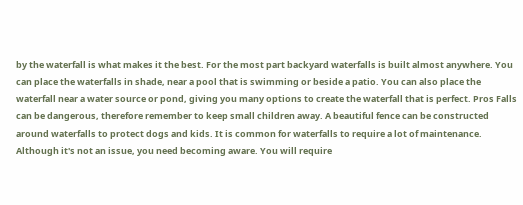by the waterfall is what makes it the best. For the most part backyard waterfalls is built almost anywhere. You can place the waterfalls in shade, near a pool that is swimming or beside a patio. You can also place the waterfall near a water source or pond, giving you many options to create the waterfall that is perfect. Pros Falls can be dangerous, therefore remember to keep small children away. A beautiful fence can be constructed around waterfalls to protect dogs and kids. It is common for waterfalls to require a lot of maintenance. Although it's not an issue, you need becoming aware. You will require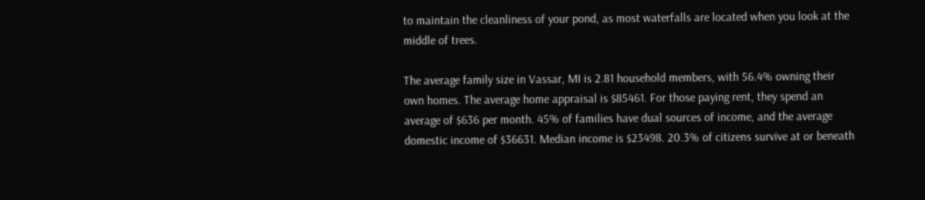to maintain the cleanliness of your pond, as most waterfalls are located when you look at the middle of trees.

The average family size in Vassar, MI is 2.81 household members, with 56.4% owning their own homes. The average home appraisal is $85461. For those paying rent, they spend an average of $636 per month. 45% of families have dual sources of income, and the average domestic income of $36631. Median income is $23498. 20.3% of citizens survive at or beneath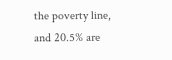the poverty line, and 20.5% are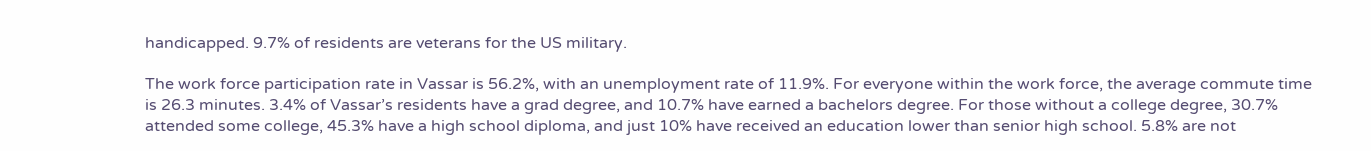handicapped. 9.7% of residents are veterans for the US military.

The work force participation rate in Vassar is 56.2%, with an unemployment rate of 11.9%. For everyone within the work force, the average commute time is 26.3 minutes. 3.4% of Vassar’s residents have a grad degree, and 10.7% have earned a bachelors degree. For those without a college degree, 30.7% attended some college, 45.3% have a high school diploma, and just 10% have received an education lower than senior high school. 5.8% are not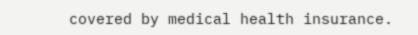covered by medical health insurance.